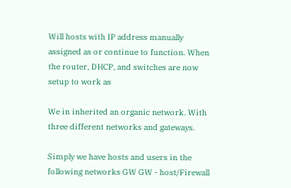Will hosts with IP address manually assigned as or continue to function. When the router, DHCP, and switches are now setup to work as

We in inherited an organic network. With three different networks and gateways.

Simply we have hosts and users in the following networks GW GW - host/Firewall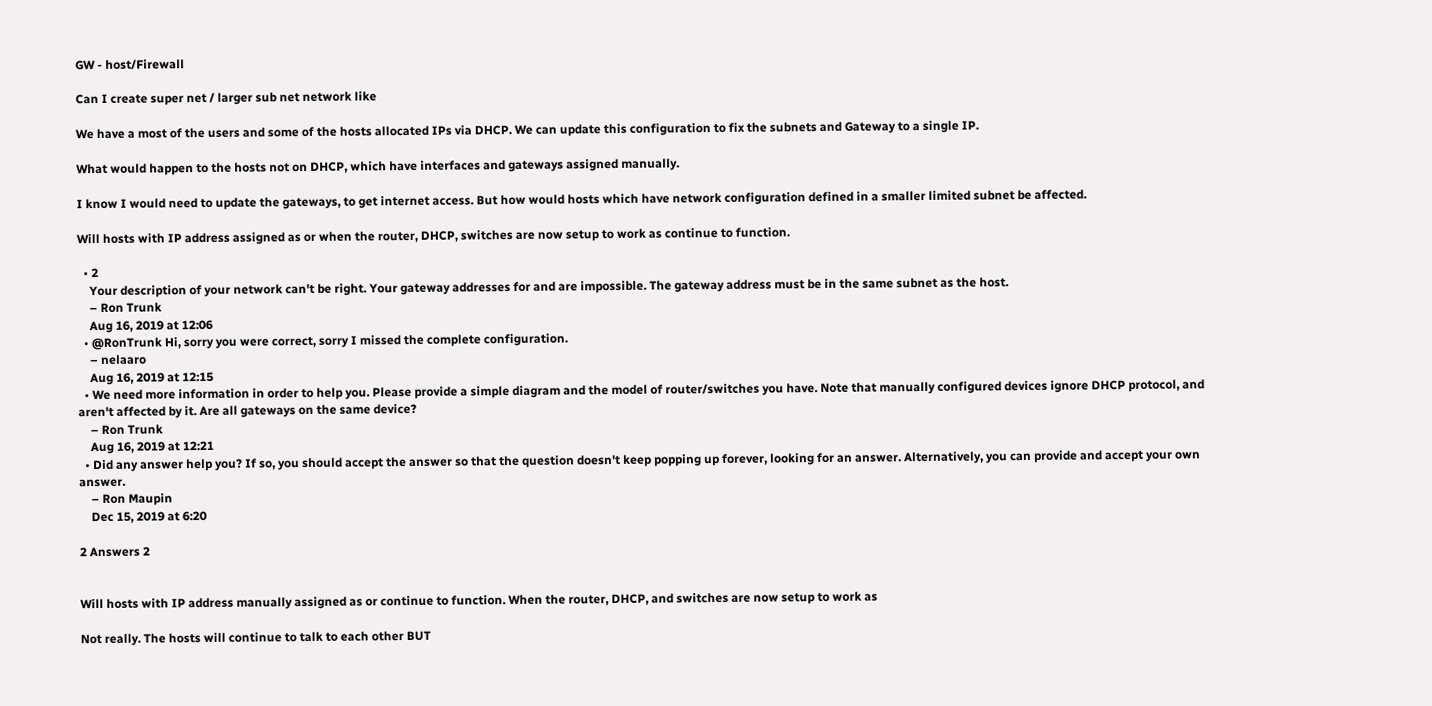GW - host/Firewall

Can I create super net / larger sub net network like

We have a most of the users and some of the hosts allocated IPs via DHCP. We can update this configuration to fix the subnets and Gateway to a single IP.

What would happen to the hosts not on DHCP, which have interfaces and gateways assigned manually.

I know I would need to update the gateways, to get internet access. But how would hosts which have network configuration defined in a smaller limited subnet be affected.

Will hosts with IP address assigned as or when the router, DHCP, switches are now setup to work as continue to function.

  • 2
    Your description of your network can't be right. Your gateway addresses for and are impossible. The gateway address must be in the same subnet as the host.
    – Ron Trunk
    Aug 16, 2019 at 12:06
  • @RonTrunk Hi, sorry you were correct, sorry I missed the complete configuration.
    – nelaaro
    Aug 16, 2019 at 12:15
  • We need more information in order to help you. Please provide a simple diagram and the model of router/switches you have. Note that manually configured devices ignore DHCP protocol, and aren't affected by it. Are all gateways on the same device?
    – Ron Trunk
    Aug 16, 2019 at 12:21
  • Did any answer help you? If so, you should accept the answer so that the question doesn't keep popping up forever, looking for an answer. Alternatively, you can provide and accept your own answer.
    – Ron Maupin
    Dec 15, 2019 at 6:20

2 Answers 2


Will hosts with IP address manually assigned as or continue to function. When the router, DHCP, and switches are now setup to work as

Not really. The hosts will continue to talk to each other BUT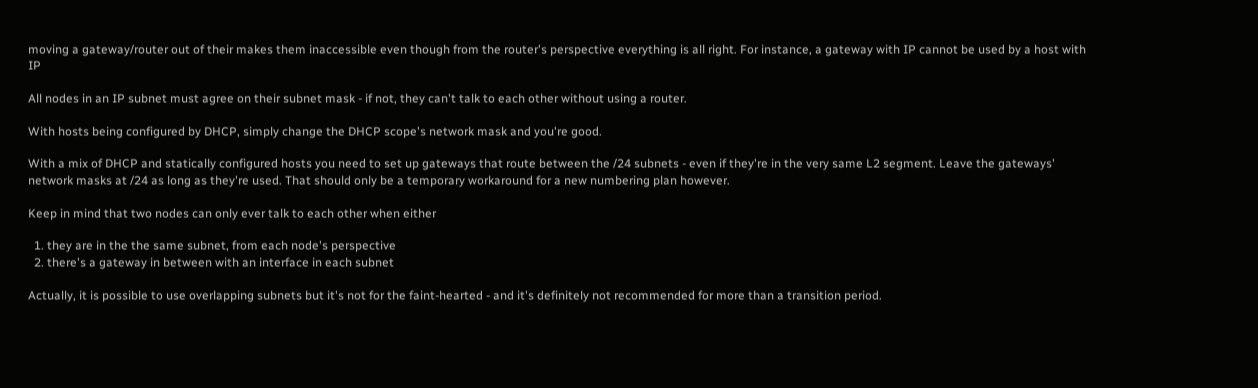moving a gateway/router out of their makes them inaccessible even though from the router's perspective everything is all right. For instance, a gateway with IP cannot be used by a host with IP

All nodes in an IP subnet must agree on their subnet mask - if not, they can't talk to each other without using a router.

With hosts being configured by DHCP, simply change the DHCP scope's network mask and you're good.

With a mix of DHCP and statically configured hosts you need to set up gateways that route between the /24 subnets - even if they're in the very same L2 segment. Leave the gateways' network masks at /24 as long as they're used. That should only be a temporary workaround for a new numbering plan however.

Keep in mind that two nodes can only ever talk to each other when either

  1. they are in the the same subnet, from each node's perspective
  2. there's a gateway in between with an interface in each subnet

Actually, it is possible to use overlapping subnets but it's not for the faint-hearted - and it's definitely not recommended for more than a transition period.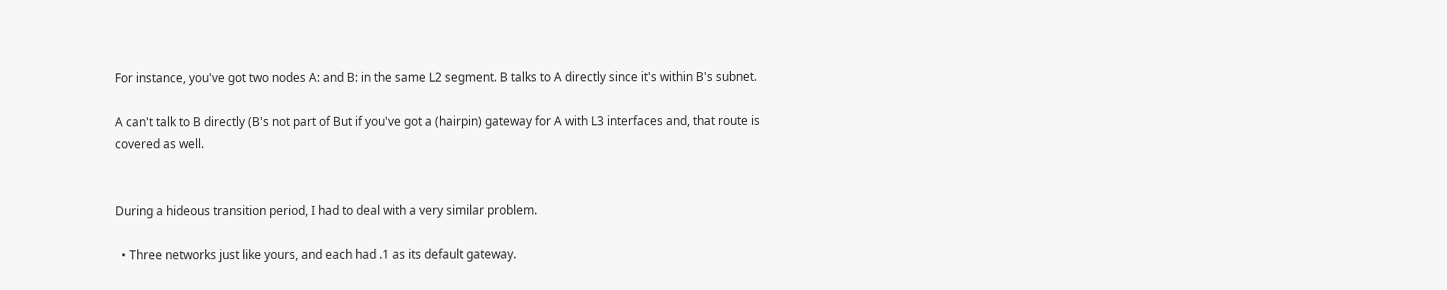For instance, you've got two nodes A: and B: in the same L2 segment. B talks to A directly since it's within B's subnet.

A can't talk to B directly (B's not part of But if you've got a (hairpin) gateway for A with L3 interfaces and, that route is covered as well.


During a hideous transition period, I had to deal with a very similar problem.

  • Three networks just like yours, and each had .1 as its default gateway.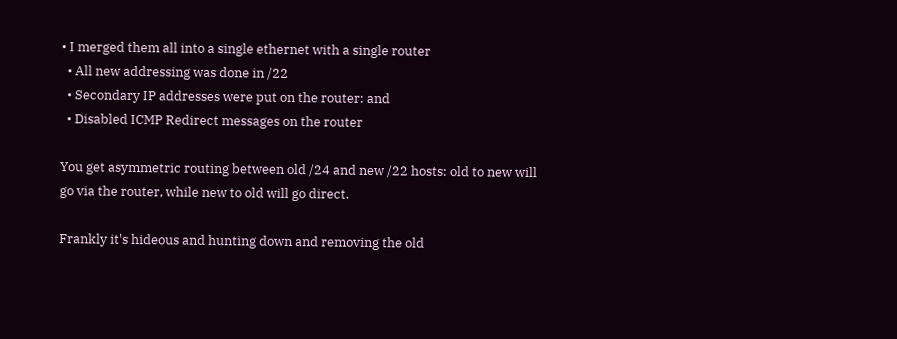• I merged them all into a single ethernet with a single router
  • All new addressing was done in /22
  • Secondary IP addresses were put on the router: and
  • Disabled ICMP Redirect messages on the router

You get asymmetric routing between old /24 and new /22 hosts: old to new will go via the router, while new to old will go direct.

Frankly it's hideous and hunting down and removing the old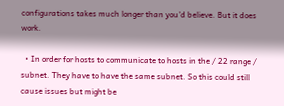configurations takes much longer than you'd believe. But it does work.

  • In order for hosts to communicate to hosts in the / 22 range / subnet. They have to have the same subnet. So this could still cause issues but might be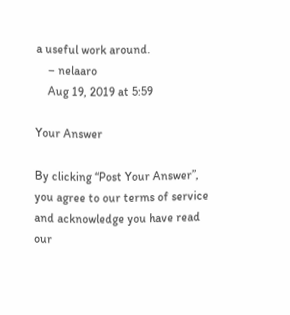a useful work around.
    – nelaaro
    Aug 19, 2019 at 5:59

Your Answer

By clicking “Post Your Answer”, you agree to our terms of service and acknowledge you have read our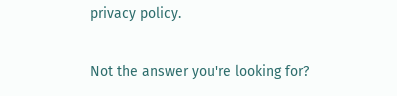privacy policy.

Not the answer you're looking for?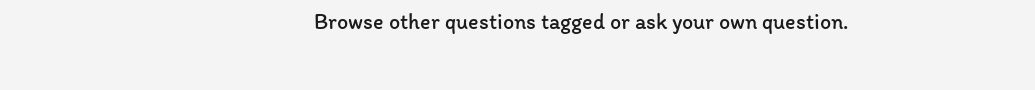Browse other questions tagged or ask your own question.